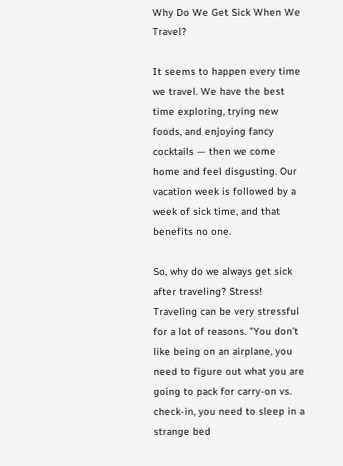Why Do We Get Sick When We Travel?

It seems to happen every time we travel. We have the best time exploring, trying new foods, and enjoying fancy cocktails — then we come home and feel disgusting. Our vacation week is followed by a week of sick time, and that benefits no one.

So, why do we always get sick after traveling? Stress! Traveling can be very stressful for a lot of reasons. "You don't like being on an airplane, you need to figure out what you are going to pack for carry-on vs. check-in, you need to sleep in a strange bed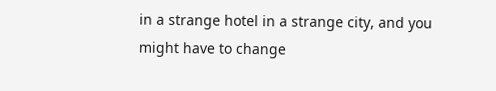in a strange hotel in a strange city, and you might have to change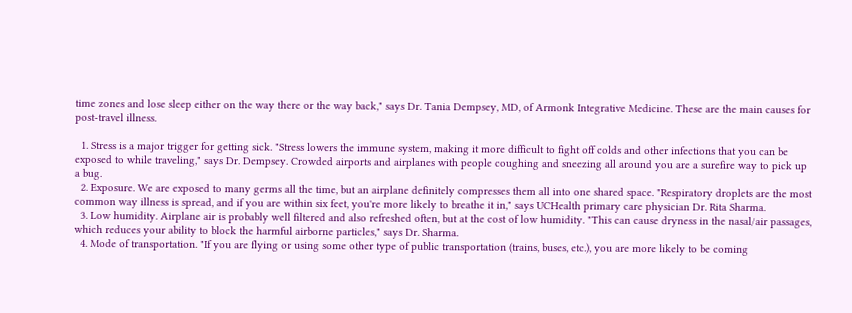time zones and lose sleep either on the way there or the way back," says Dr. Tania Dempsey, MD, of Armonk Integrative Medicine. These are the main causes for post-travel illness.

  1. Stress is a major trigger for getting sick. "Stress lowers the immune system, making it more difficult to fight off colds and other infections that you can be exposed to while traveling," says Dr. Dempsey. Crowded airports and airplanes with people coughing and sneezing all around you are a surefire way to pick up a bug.
  2. Exposure. We are exposed to many germs all the time, but an airplane definitely compresses them all into one shared space. "Respiratory droplets are the most common way illness is spread, and if you are within six feet, you're more likely to breathe it in," says UCHealth primary care physician Dr. Rita Sharma.
  3. Low humidity. Airplane air is probably well filtered and also refreshed often, but at the cost of low humidity. "This can cause dryness in the nasal/air passages, which reduces your ability to block the harmful airborne particles," says Dr. Sharma.
  4. Mode of transportation. "If you are flying or using some other type of public transportation (trains, buses, etc.), you are more likely to be coming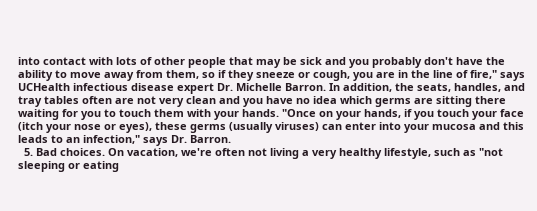into contact with lots of other people that may be sick and you probably don't have the ability to move away from them, so if they sneeze or cough, you are in the line of fire," says UCHealth infectious disease expert Dr. Michelle Barron. In addition, the seats, handles, and tray tables often are not very clean and you have no idea which germs are sitting there waiting for you to touch them with your hands. "Once on your hands, if you touch your face (itch your nose or eyes), these germs (usually viruses) can enter into your mucosa and this leads to an infection," says Dr. Barron.
  5. Bad choices. On vacation, we're often not living a very healthy lifestyle, such as "not sleeping or eating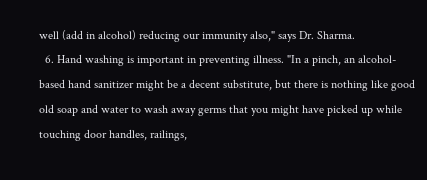well (add in alcohol) reducing our immunity also," says Dr. Sharma.
  6. Hand washing is important in preventing illness. "In a pinch, an alcohol-based hand sanitizer might be a decent substitute, but there is nothing like good old soap and water to wash away germs that you might have picked up while touching door handles, railings,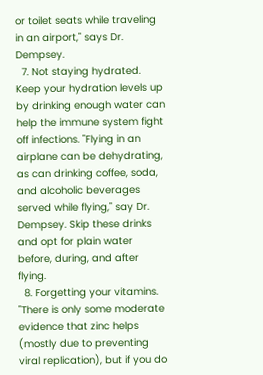or toilet seats while traveling in an airport," says Dr. Dempsey.
  7. Not staying hydrated. Keep your hydration levels up by drinking enough water can help the immune system fight off infections. "Flying in an airplane can be dehydrating, as can drinking coffee, soda, and alcoholic beverages served while flying," say Dr. Dempsey. Skip these drinks and opt for plain water before, during, and after flying.
  8. Forgetting your vitamins. "There is only some moderate evidence that zinc helps (mostly due to preventing viral replication), but if you do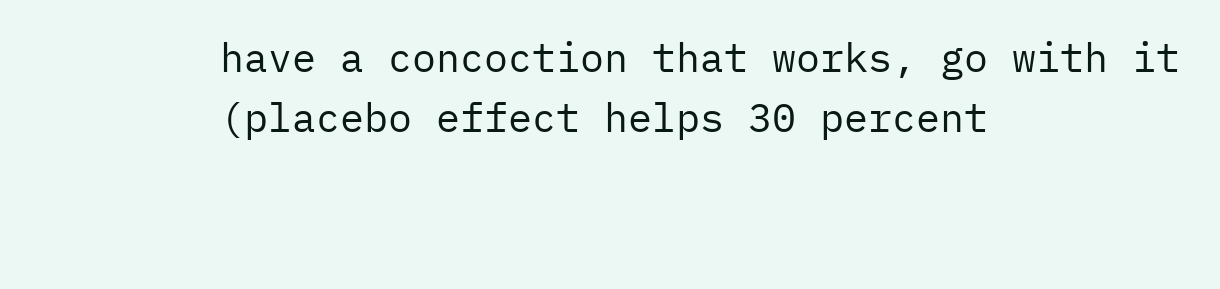have a concoction that works, go with it (placebo effect helps 30 percent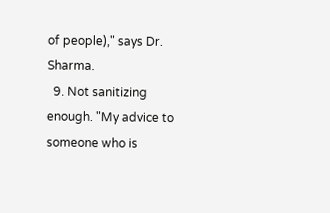of people)," says Dr. Sharma.
  9. Not sanitizing enough. "My advice to someone who is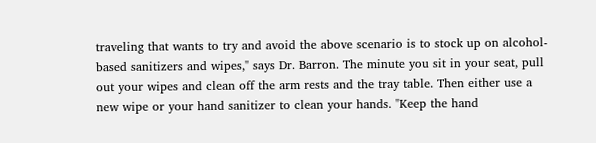traveling that wants to try and avoid the above scenario is to stock up on alcohol-based sanitizers and wipes," says Dr. Barron. The minute you sit in your seat, pull out your wipes and clean off the arm rests and the tray table. Then either use a new wipe or your hand sanitizer to clean your hands. "Keep the hand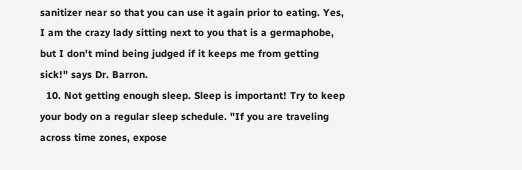sanitizer near so that you can use it again prior to eating. Yes, I am the crazy lady sitting next to you that is a germaphobe, but I don't mind being judged if it keeps me from getting sick!" says Dr. Barron.
  10. Not getting enough sleep. Sleep is important! Try to keep your body on a regular sleep schedule. "If you are traveling across time zones, expose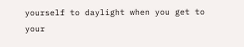yourself to daylight when you get to your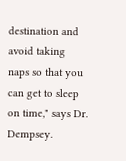destination and avoid taking naps so that you can get to sleep on time," says Dr. Dempsey.